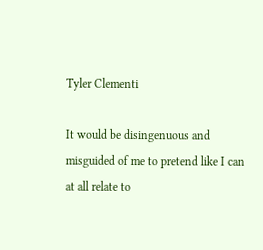Tyler Clementi

It would be disingenuous and misguided of me to pretend like I can at all relate to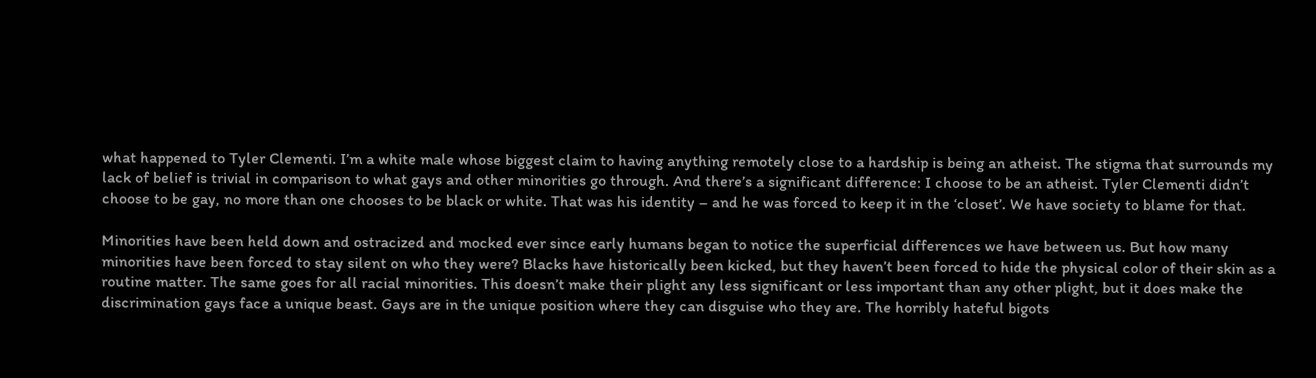what happened to Tyler Clementi. I’m a white male whose biggest claim to having anything remotely close to a hardship is being an atheist. The stigma that surrounds my lack of belief is trivial in comparison to what gays and other minorities go through. And there’s a significant difference: I choose to be an atheist. Tyler Clementi didn’t choose to be gay, no more than one chooses to be black or white. That was his identity – and he was forced to keep it in the ‘closet’. We have society to blame for that.

Minorities have been held down and ostracized and mocked ever since early humans began to notice the superficial differences we have between us. But how many minorities have been forced to stay silent on who they were? Blacks have historically been kicked, but they haven’t been forced to hide the physical color of their skin as a routine matter. The same goes for all racial minorities. This doesn’t make their plight any less significant or less important than any other plight, but it does make the discrimination gays face a unique beast. Gays are in the unique position where they can disguise who they are. The horribly hateful bigots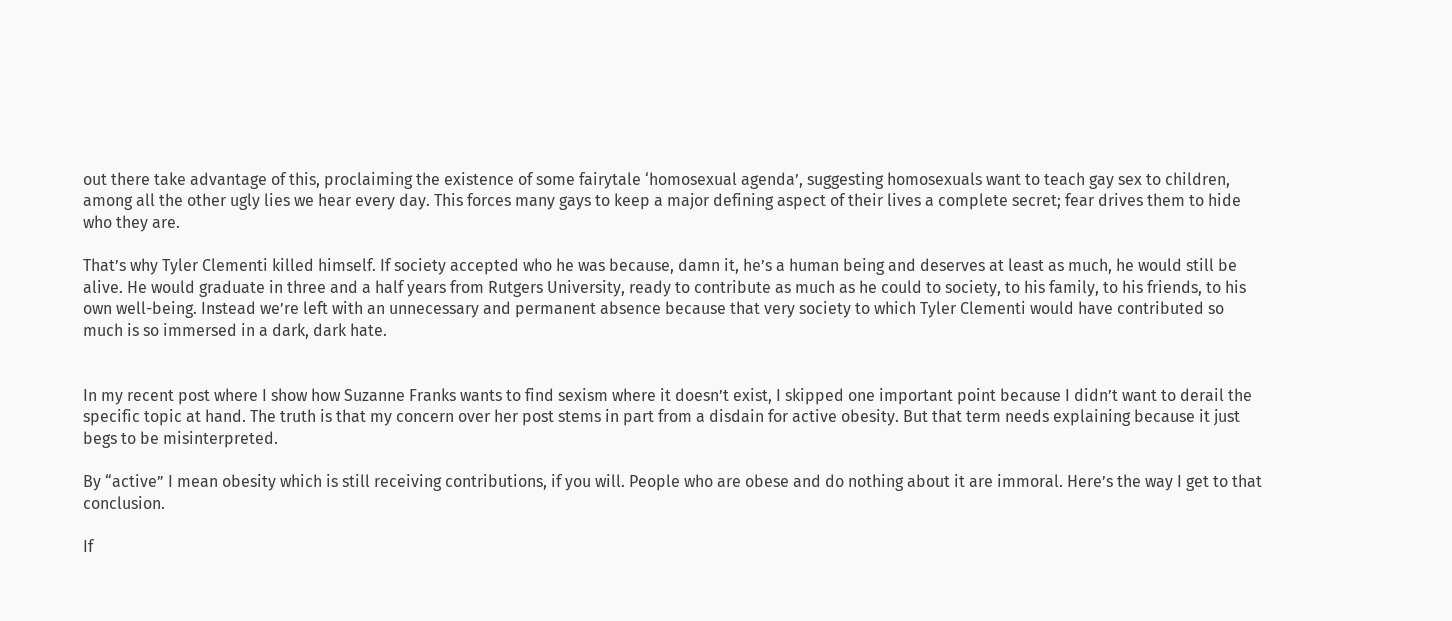out there take advantage of this, proclaiming the existence of some fairytale ‘homosexual agenda’, suggesting homosexuals want to teach gay sex to children, among all the other ugly lies we hear every day. This forces many gays to keep a major defining aspect of their lives a complete secret; fear drives them to hide who they are.

That’s why Tyler Clementi killed himself. If society accepted who he was because, damn it, he’s a human being and deserves at least as much, he would still be alive. He would graduate in three and a half years from Rutgers University, ready to contribute as much as he could to society, to his family, to his friends, to his own well-being. Instead we’re left with an unnecessary and permanent absence because that very society to which Tyler Clementi would have contributed so much is so immersed in a dark, dark hate.


In my recent post where I show how Suzanne Franks wants to find sexism where it doesn’t exist, I skipped one important point because I didn’t want to derail the specific topic at hand. The truth is that my concern over her post stems in part from a disdain for active obesity. But that term needs explaining because it just begs to be misinterpreted.

By “active” I mean obesity which is still receiving contributions, if you will. People who are obese and do nothing about it are immoral. Here’s the way I get to that conclusion.

If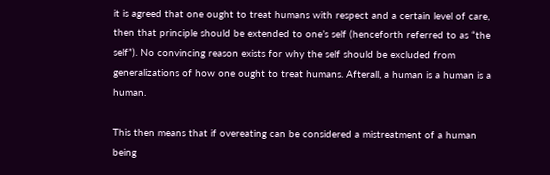it is agreed that one ought to treat humans with respect and a certain level of care, then that principle should be extended to one’s self (henceforth referred to as “the self”). No convincing reason exists for why the self should be excluded from generalizations of how one ought to treat humans. Afterall, a human is a human is a human.

This then means that if overeating can be considered a mistreatment of a human being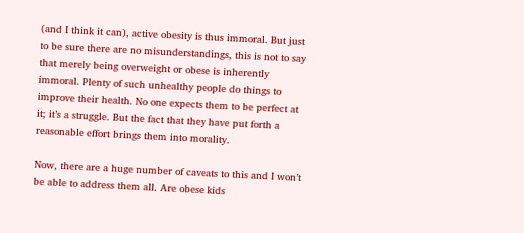(and I think it can), active obesity is thus immoral. But just to be sure there are no misunderstandings, this is not to say that merely being overweight or obese is inherently immoral. Plenty of such unhealthy people do things to improve their health. No one expects them to be perfect at it; it’s a struggle. But the fact that they have put forth a reasonable effort brings them into morality.

Now, there are a huge number of caveats to this and I won’t be able to address them all. Are obese kids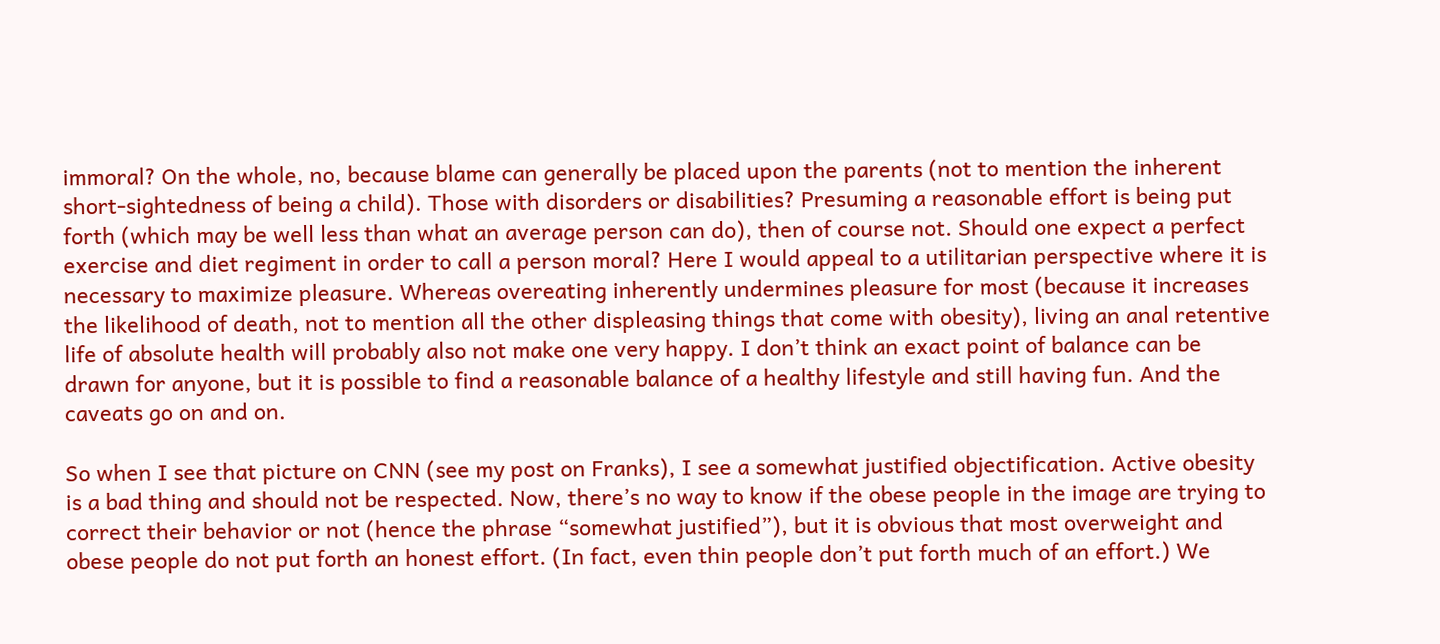immoral? On the whole, no, because blame can generally be placed upon the parents (not to mention the inherent short-sightedness of being a child). Those with disorders or disabilities? Presuming a reasonable effort is being put forth (which may be well less than what an average person can do), then of course not. Should one expect a perfect exercise and diet regiment in order to call a person moral? Here I would appeal to a utilitarian perspective where it is necessary to maximize pleasure. Whereas overeating inherently undermines pleasure for most (because it increases the likelihood of death, not to mention all the other displeasing things that come with obesity), living an anal retentive life of absolute health will probably also not make one very happy. I don’t think an exact point of balance can be drawn for anyone, but it is possible to find a reasonable balance of a healthy lifestyle and still having fun. And the caveats go on and on.

So when I see that picture on CNN (see my post on Franks), I see a somewhat justified objectification. Active obesity is a bad thing and should not be respected. Now, there’s no way to know if the obese people in the image are trying to correct their behavior or not (hence the phrase “somewhat justified”), but it is obvious that most overweight and obese people do not put forth an honest effort. (In fact, even thin people don’t put forth much of an effort.) We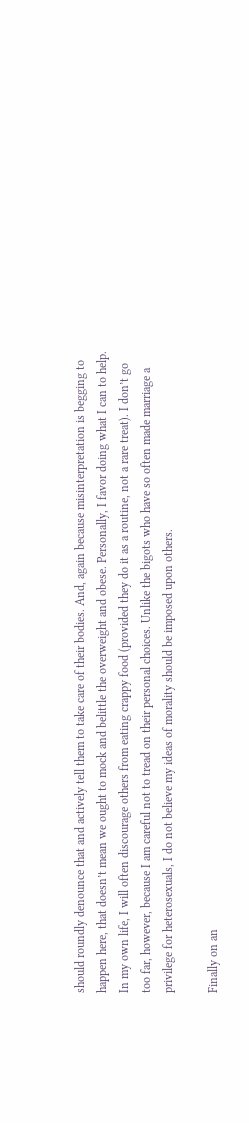should roundly denounce that and actively tell them to take care of their bodies. And, again because misinterpretation is begging to happen here, that doesn’t mean we ought to mock and belittle the overweight and obese. Personally, I favor doing what I can to help. In my own life, I will often discourage others from eating crappy food (provided they do it as a routine, not a rare treat). I don’t go too far, however, because I am careful not to tread on their personal choices. Unlike the bigots who have so often made marriage a privilege for heterosexuals, I do not believe my ideas of morality should be imposed upon others.

Finally on an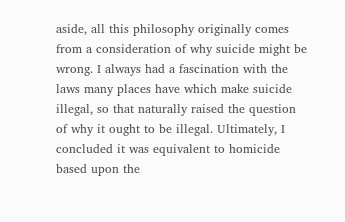aside, all this philosophy originally comes from a consideration of why suicide might be wrong. I always had a fascination with the laws many places have which make suicide illegal, so that naturally raised the question of why it ought to be illegal. Ultimately, I concluded it was equivalent to homicide based upon the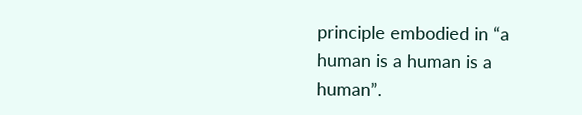principle embodied in “a human is a human is a human”.